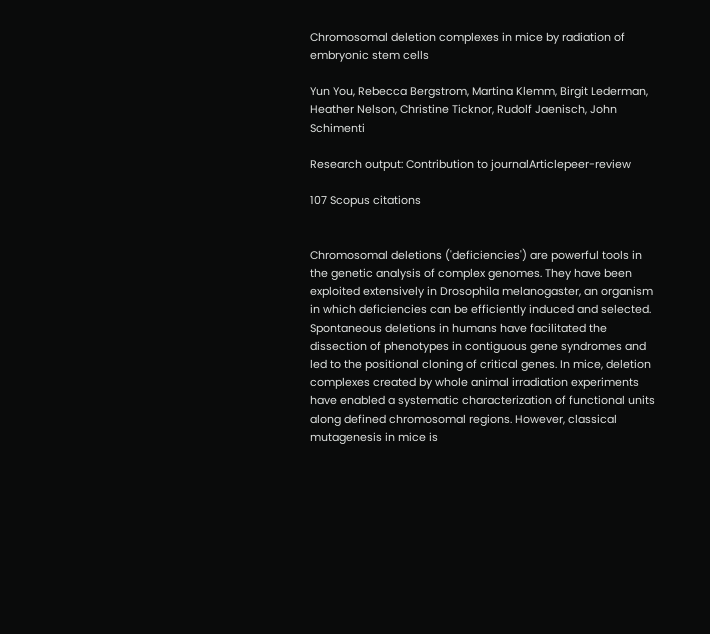Chromosomal deletion complexes in mice by radiation of embryonic stem cells

Yun You, Rebecca Bergstrom, Martina Klemm, Birgit Lederman, Heather Nelson, Christine Ticknor, Rudolf Jaenisch, John Schimenti

Research output: Contribution to journalArticlepeer-review

107 Scopus citations


Chromosomal deletions ('deficiencies') are powerful tools in the genetic analysis of complex genomes. They have been exploited extensively in Drosophila melanogaster, an organism in which deficiencies can be efficiently induced and selected. Spontaneous deletions in humans have facilitated the dissection of phenotypes in contiguous gene syndromes and led to the positional cloning of critical genes. In mice, deletion complexes created by whole animal irradiation experiments have enabled a systematic characterization of functional units along defined chromosomal regions. However, classical mutagenesis in mice is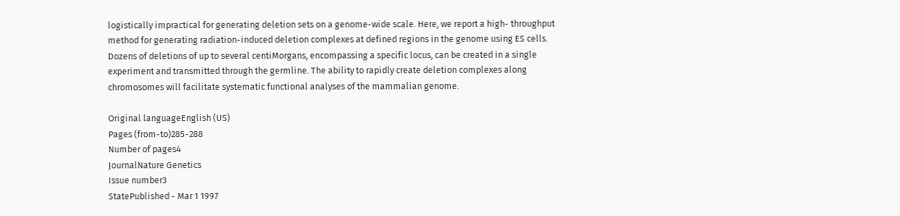logistically impractical for generating deletion sets on a genome-wide scale. Here, we report a high- throughput method for generating radiation-induced deletion complexes at defined regions in the genome using ES cells. Dozens of deletions of up to several centiMorgans, encompassing a specific locus, can be created in a single experiment and transmitted through the germline. The ability to rapidly create deletion complexes along chromosomes will facilitate systematic functional analyses of the mammalian genome.

Original languageEnglish (US)
Pages (from-to)285-288
Number of pages4
JournalNature Genetics
Issue number3
StatePublished - Mar 1 1997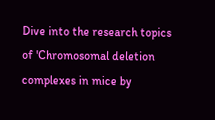Dive into the research topics of 'Chromosomal deletion complexes in mice by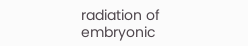radiation of embryonic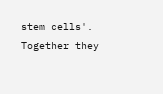stem cells'. Together they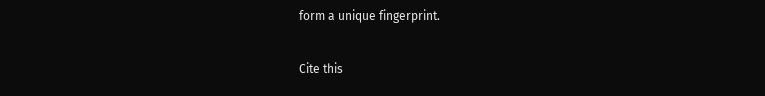form a unique fingerprint.

Cite this